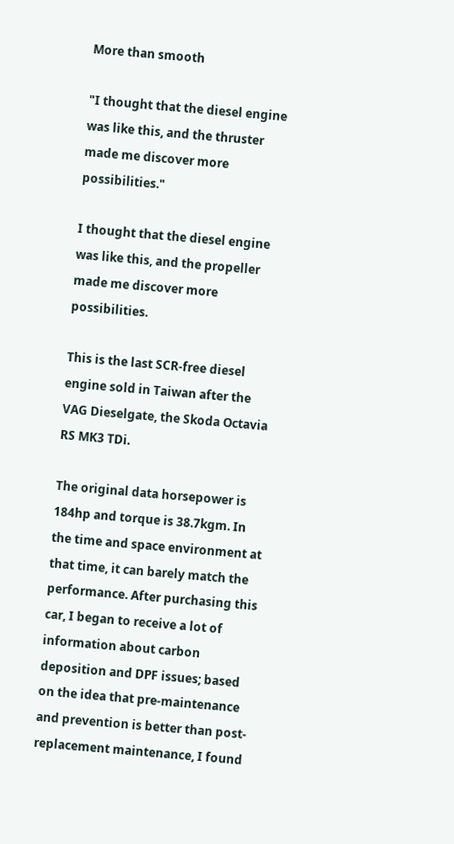More than smooth

"I thought that the diesel engine was like this, and the thruster made me discover more possibilities."

I thought that the diesel engine was like this, and the propeller made me discover more possibilities.

This is the last SCR-free diesel engine sold in Taiwan after the VAG Dieselgate, the Skoda Octavia RS MK3 TDi.

The original data horsepower is 184hp and torque is 38.7kgm. In the time and space environment at that time, it can barely match the performance. After purchasing this car, I began to receive a lot of information about carbon deposition and DPF issues; based on the idea that pre-maintenance and prevention is better than post-replacement maintenance, I found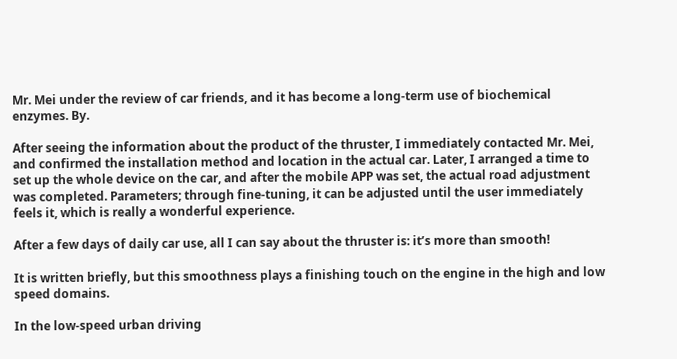Mr. Mei under the review of car friends, and it has become a long-term use of biochemical enzymes. By.

After seeing the information about the product of the thruster, I immediately contacted Mr. Mei, and confirmed the installation method and location in the actual car. Later, I arranged a time to set up the whole device on the car, and after the mobile APP was set, the actual road adjustment was completed. Parameters; through fine-tuning, it can be adjusted until the user immediately feels it, which is really a wonderful experience.

After a few days of daily car use, all I can say about the thruster is: it’s more than smooth!

It is written briefly, but this smoothness plays a finishing touch on the engine in the high and low speed domains.

In the low-speed urban driving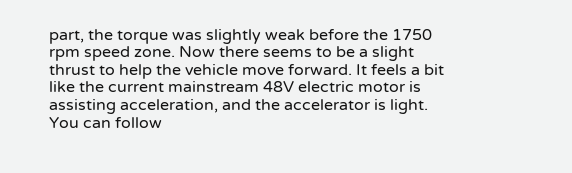part, the torque was slightly weak before the 1750 rpm speed zone. Now there seems to be a slight thrust to help the vehicle move forward. It feels a bit like the current mainstream 48V electric motor is assisting acceleration, and the accelerator is light. You can follow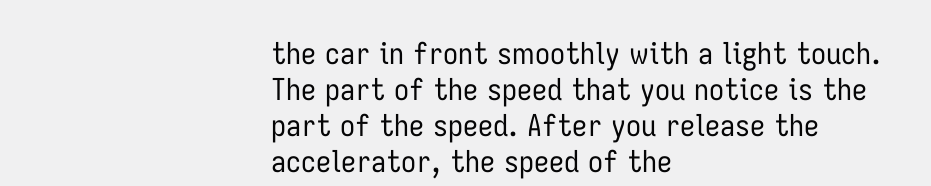the car in front smoothly with a light touch. The part of the speed that you notice is the part of the speed. After you release the accelerator, the speed of the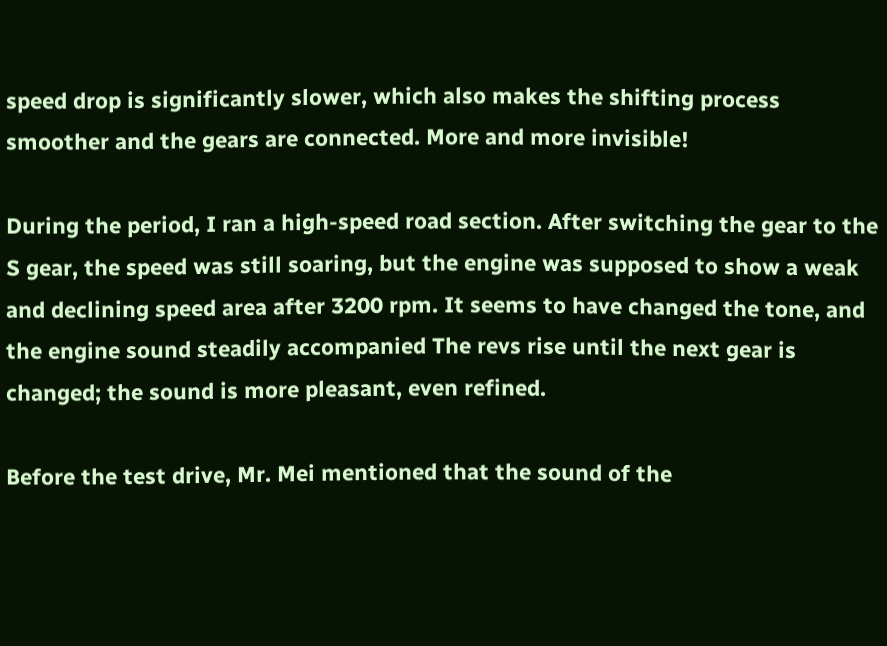speed drop is significantly slower, which also makes the shifting process smoother and the gears are connected. More and more invisible!

During the period, I ran a high-speed road section. After switching the gear to the S gear, the speed was still soaring, but the engine was supposed to show a weak and declining speed area after 3200 rpm. It seems to have changed the tone, and the engine sound steadily accompanied The revs rise until the next gear is changed; the sound is more pleasant, even refined.

Before the test drive, Mr. Mei mentioned that the sound of the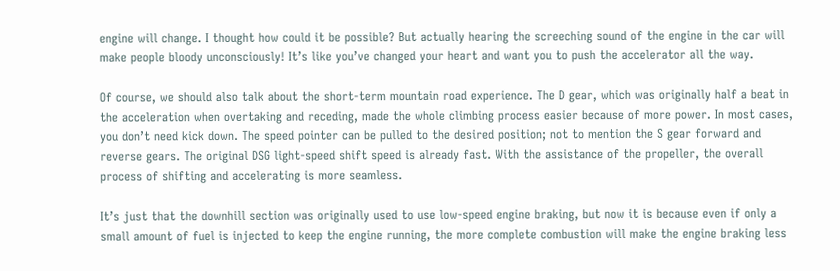engine will change. I thought how could it be possible? But actually hearing the screeching sound of the engine in the car will make people bloody unconsciously! It’s like you’ve changed your heart and want you to push the accelerator all the way.

Of course, we should also talk about the short-term mountain road experience. The D gear, which was originally half a beat in the acceleration when overtaking and receding, made the whole climbing process easier because of more power. In most cases, you don’t need kick down. The speed pointer can be pulled to the desired position; not to mention the S gear forward and reverse gears. The original DSG light-speed shift speed is already fast. With the assistance of the propeller, the overall process of shifting and accelerating is more seamless.

It’s just that the downhill section was originally used to use low-speed engine braking, but now it is because even if only a small amount of fuel is injected to keep the engine running, the more complete combustion will make the engine braking less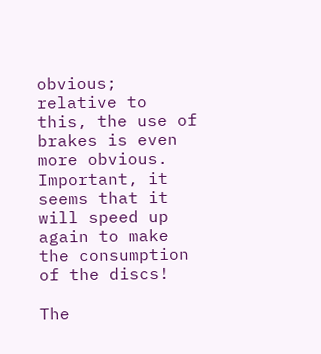obvious; relative to this, the use of brakes is even more obvious. Important, it seems that it will speed up again to make the consumption of the discs!

The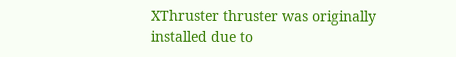XThruster thruster was originally installed due to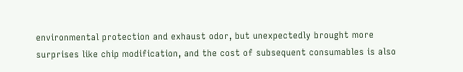environmental protection and exhaust odor, but unexpectedly brought more surprises like chip modification, and the cost of subsequent consumables is also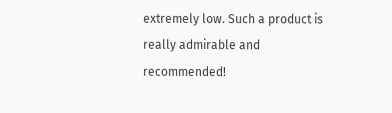extremely low. Such a product is really admirable and recommended!